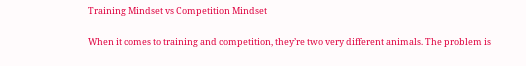Training Mindset vs Competition Mindset

When it comes to training and competition, they’re two very different animals. The problem is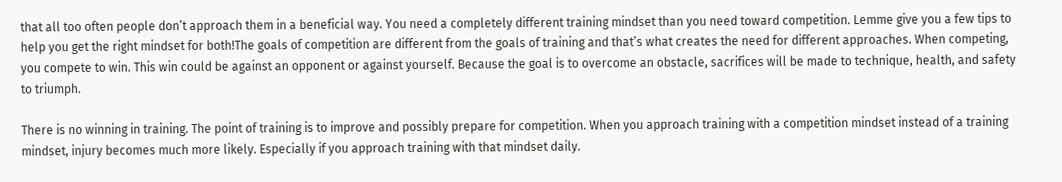that all too often people don’t approach them in a beneficial way. You need a completely different training mindset than you need toward competition. Lemme give you a few tips to help you get the right mindset for both!The goals of competition are different from the goals of training and that’s what creates the need for different approaches. When competing, you compete to win. This win could be against an opponent or against yourself. Because the goal is to overcome an obstacle, sacrifices will be made to technique, health, and safety to triumph.

There is no winning in training. The point of training is to improve and possibly prepare for competition. When you approach training with a competition mindset instead of a training mindset, injury becomes much more likely. Especially if you approach training with that mindset daily.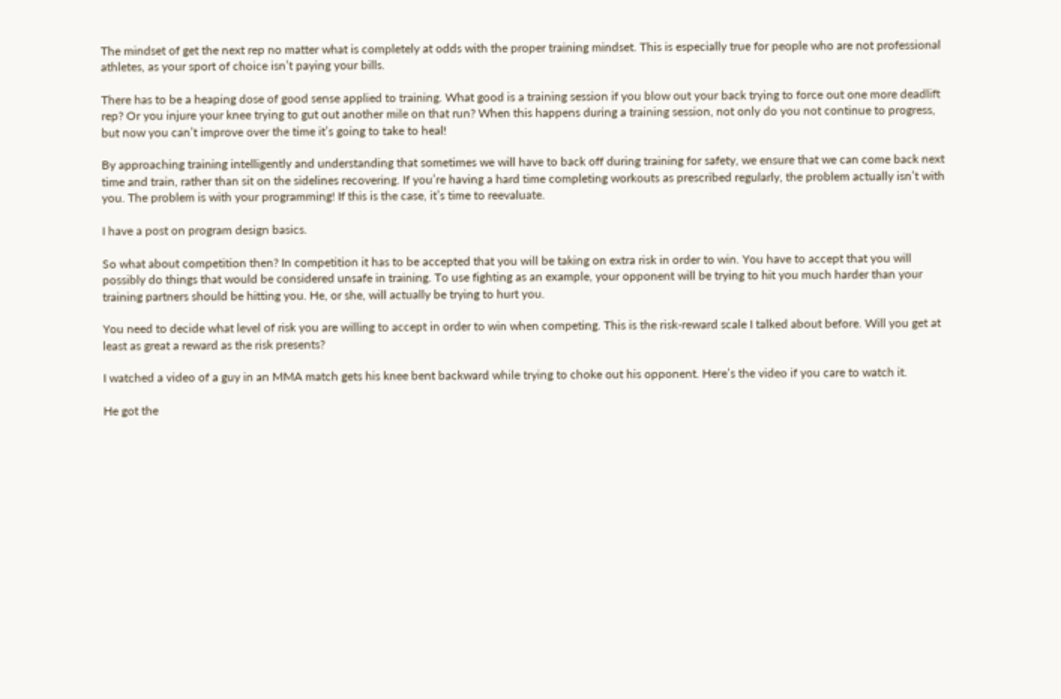The mindset of get the next rep no matter what is completely at odds with the proper training mindset. This is especially true for people who are not professional athletes, as your sport of choice isn’t paying your bills.

There has to be a heaping dose of good sense applied to training. What good is a training session if you blow out your back trying to force out one more deadlift rep? Or you injure your knee trying to gut out another mile on that run? When this happens during a training session, not only do you not continue to progress, but now you can’t improve over the time it’s going to take to heal!

By approaching training intelligently and understanding that sometimes we will have to back off during training for safety, we ensure that we can come back next time and train, rather than sit on the sidelines recovering. If you’re having a hard time completing workouts as prescribed regularly, the problem actually isn’t with you. The problem is with your programming! If this is the case, it’s time to reevaluate.

I have a post on program design basics.

So what about competition then? In competition it has to be accepted that you will be taking on extra risk in order to win. You have to accept that you will possibly do things that would be considered unsafe in training. To use fighting as an example, your opponent will be trying to hit you much harder than your training partners should be hitting you. He, or she, will actually be trying to hurt you.

You need to decide what level of risk you are willing to accept in order to win when competing. This is the risk-reward scale I talked about before. Will you get at least as great a reward as the risk presents?

I watched a video of a guy in an MMA match gets his knee bent backward while trying to choke out his opponent. Here’s the video if you care to watch it.

He got the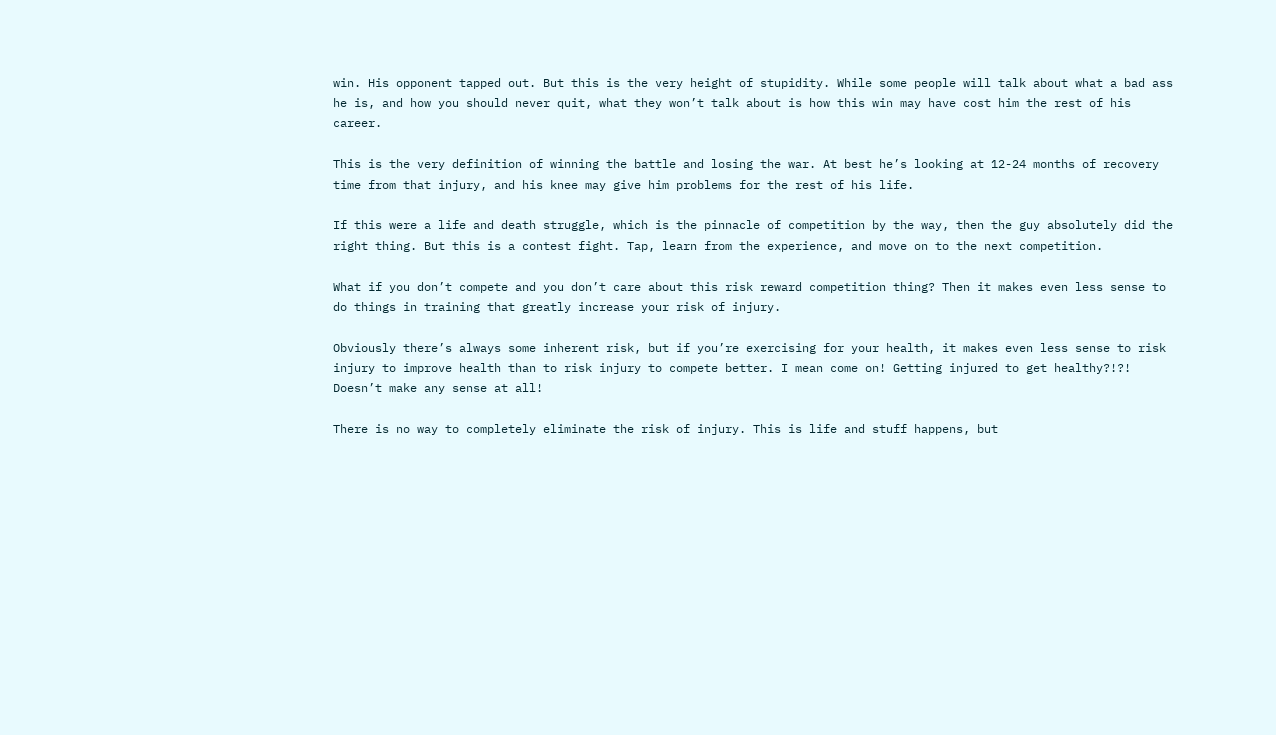win. His opponent tapped out. But this is the very height of stupidity. While some people will talk about what a bad ass he is, and how you should never quit, what they won’t talk about is how this win may have cost him the rest of his career.

This is the very definition of winning the battle and losing the war. At best he’s looking at 12-24 months of recovery time from that injury, and his knee may give him problems for the rest of his life.

If this were a life and death struggle, which is the pinnacle of competition by the way, then the guy absolutely did the right thing. But this is a contest fight. Tap, learn from the experience, and move on to the next competition.

What if you don’t compete and you don’t care about this risk reward competition thing? Then it makes even less sense to do things in training that greatly increase your risk of injury.

Obviously there’s always some inherent risk, but if you’re exercising for your health, it makes even less sense to risk injury to improve health than to risk injury to compete better. I mean come on! Getting injured to get healthy?!?! Doesn’t make any sense at all!

There is no way to completely eliminate the risk of injury. This is life and stuff happens, but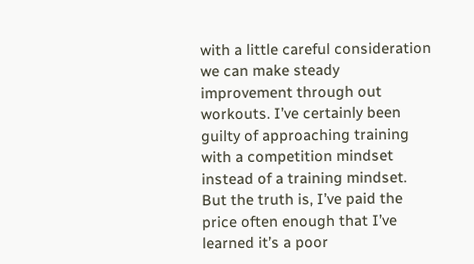with a little careful consideration we can make steady improvement through out workouts. I’ve certainly been guilty of approaching training with a competition mindset instead of a training mindset. But the truth is, I’ve paid the price often enough that I’ve learned it’s a poor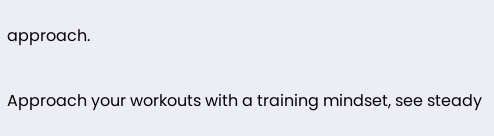approach.

Approach your workouts with a training mindset, see steady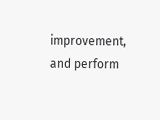improvement, and perform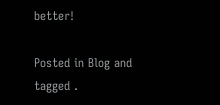better!

Posted in Blog and tagged .